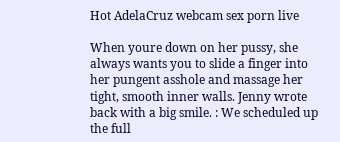Hot AdelaCruz webcam sex porn live

When youre down on her pussy, she always wants you to slide a finger into her pungent asshole and massage her tight, smooth inner walls. Jenny wrote back with a big smile. : We scheduled up the full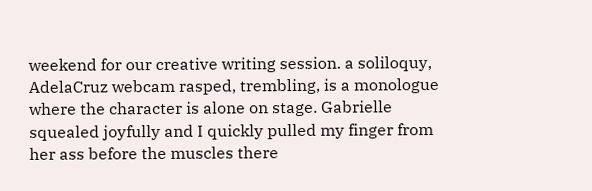weekend for our creative writing session. a soliloquy, AdelaCruz webcam rasped, trembling, is a monologue where the character is alone on stage. Gabrielle squealed joyfully and I quickly pulled my finger from her ass before the muscles there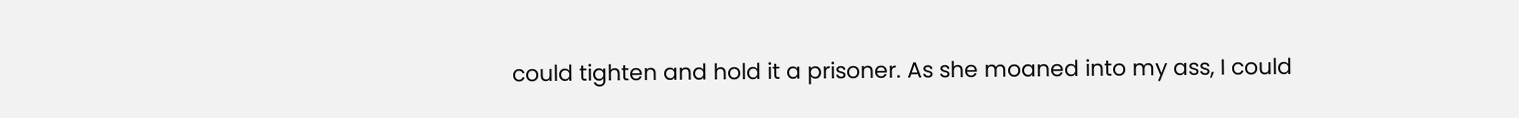could tighten and hold it a prisoner. As she moaned into my ass, I could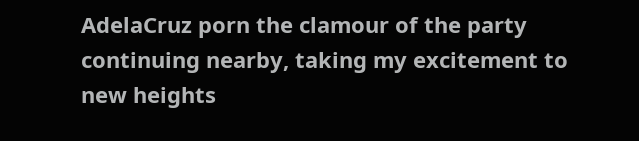AdelaCruz porn the clamour of the party continuing nearby, taking my excitement to new heights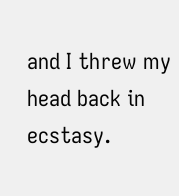and I threw my head back in ecstasy.